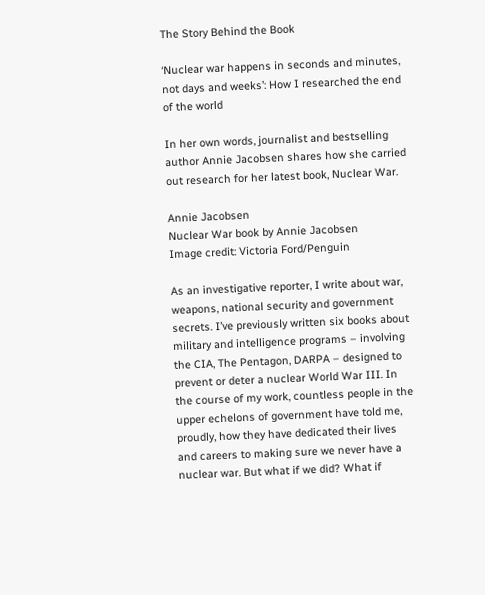The Story Behind the Book

‘Nuclear war happens in seconds and minutes, not days and weeks’: How I researched the end of the world

In her own words, journalist and bestselling author Annie Jacobsen shares how she carried out research for her latest book, Nuclear War.

Annie Jacobsen
Nuclear War book by Annie Jacobsen
Image credit: Victoria Ford/Penguin

As an investigative reporter, I write about war, weapons, national security and government secrets. I’ve previously written six books about military and intelligence programs – involving the CIA, The Pentagon, DARPA – designed to prevent or deter a nuclear World War III. In the course of my work, countless people in the upper echelons of government have told me, proudly, how they have dedicated their lives and careers to making sure we never have a nuclear war. But what if we did? What if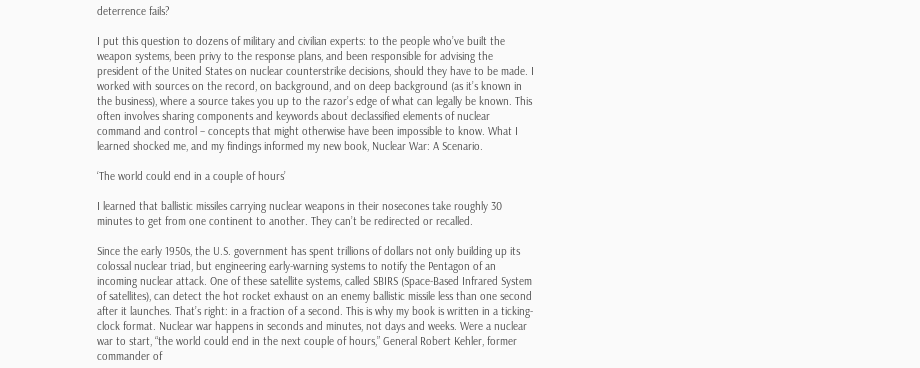deterrence fails?

I put this question to dozens of military and civilian experts: to the people who’ve built the weapon systems, been privy to the response plans, and been responsible for advising the president of the United States on nuclear counterstrike decisions, should they have to be made. I worked with sources on the record, on background, and on deep background (as it’s known in the business), where a source takes you up to the razor’s edge of what can legally be known. This often involves sharing components and keywords about declassified elements of nuclear command and control – concepts that might otherwise have been impossible to know. What I learned shocked me, and my findings informed my new book, Nuclear War: A Scenario.

‘The world could end in a couple of hours’

I learned that ballistic missiles carrying nuclear weapons in their nosecones take roughly 30 minutes to get from one continent to another. They can’t be redirected or recalled.

Since the early 1950s, the U.S. government has spent trillions of dollars not only building up its colossal nuclear triad, but engineering early-warning systems to notify the Pentagon of an incoming nuclear attack. One of these satellite systems, called SBIRS (Space-Based Infrared System of satellites), can detect the hot rocket exhaust on an enemy ballistic missile less than one second after it launches. That’s right: in a fraction of a second. This is why my book is written in a ticking-clock format. Nuclear war happens in seconds and minutes, not days and weeks. Were a nuclear war to start, “the world could end in the next couple of hours,” General Robert Kehler, former commander of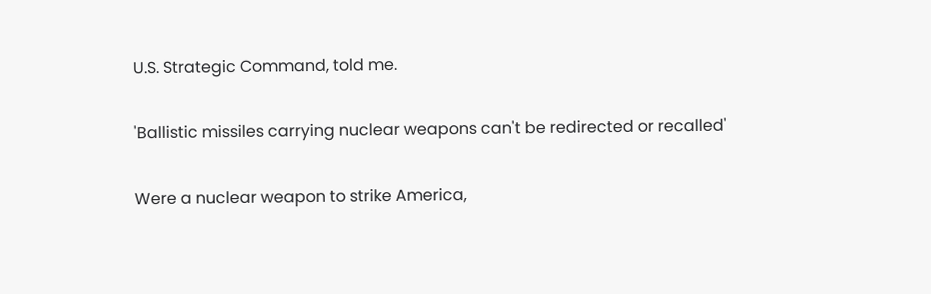U.S. Strategic Command, told me.

'Ballistic missiles carrying nuclear weapons can't be redirected or recalled'

Were a nuclear weapon to strike America,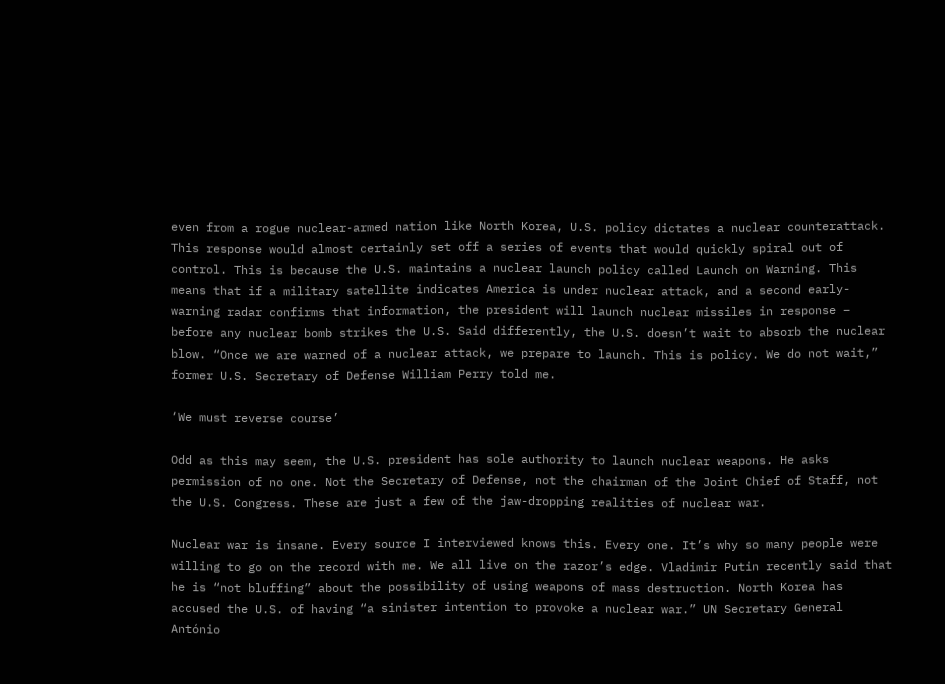even from a rogue nuclear-armed nation like North Korea, U.S. policy dictates a nuclear counterattack. This response would almost certainly set off a series of events that would quickly spiral out of control. This is because the U.S. maintains a nuclear launch policy called Launch on Warning. This means that if a military satellite indicates America is under nuclear attack, and a second early-warning radar confirms that information, the president will launch nuclear missiles in response – before any nuclear bomb strikes the U.S. Said differently, the U.S. doesn’t wait to absorb the nuclear blow. “Once we are warned of a nuclear attack, we prepare to launch. This is policy. We do not wait,” former U.S. Secretary of Defense William Perry told me.

‘We must reverse course’

Odd as this may seem, the U.S. president has sole authority to launch nuclear weapons. He asks permission of no one. Not the Secretary of Defense, not the chairman of the Joint Chief of Staff, not the U.S. Congress. These are just a few of the jaw-dropping realities of nuclear war.

Nuclear war is insane. Every source I interviewed knows this. Every one. It’s why so many people were willing to go on the record with me. We all live on the razor’s edge. Vladimir Putin recently said that he is “not bluffing” about the possibility of using weapons of mass destruction. North Korea has accused the U.S. of having “a sinister intention to provoke a nuclear war.” UN Secretary General António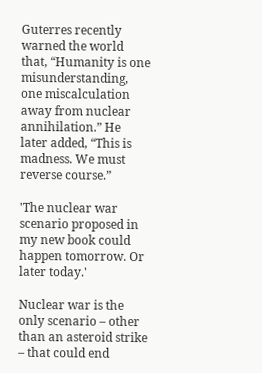Guterres recently warned the world that, “Humanity is one misunderstanding, one miscalculation away from nuclear annihilation.” He later added, “This is madness. We must reverse course.”

'The nuclear war scenario proposed in my new book could happen tomorrow. Or later today.'

Nuclear war is the only scenario – other than an asteroid strike – that could end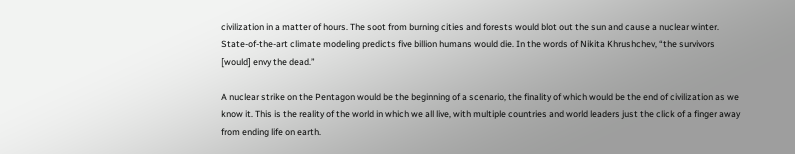civilization in a matter of hours. The soot from burning cities and forests would blot out the sun and cause a nuclear winter. State-of-the-art climate modeling predicts five billion humans would die. In the words of Nikita Khrushchev, “the survivors [would] envy the dead.”

A nuclear strike on the Pentagon would be the beginning of a scenario, the finality of which would be the end of civilization as we know it. This is the reality of the world in which we all live, with multiple countries and world leaders just the click of a finger away from ending life on earth.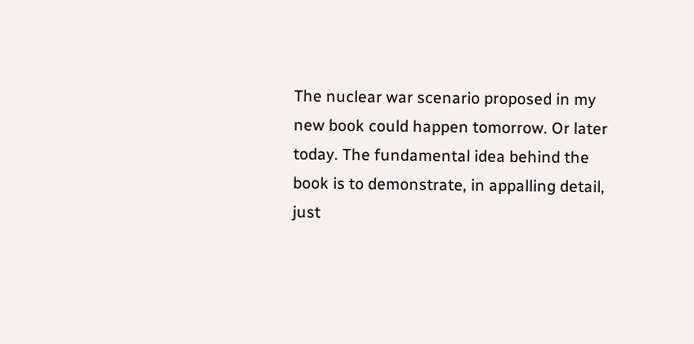The nuclear war scenario proposed in my new book could happen tomorrow. Or later today. The fundamental idea behind the book is to demonstrate, in appalling detail, just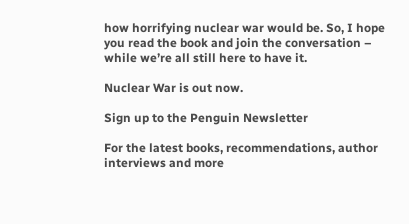how horrifying nuclear war would be. So, I hope you read the book and join the conversation – while we’re all still here to have it.

Nuclear War is out now.

Sign up to the Penguin Newsletter

For the latest books, recommendations, author interviews and more